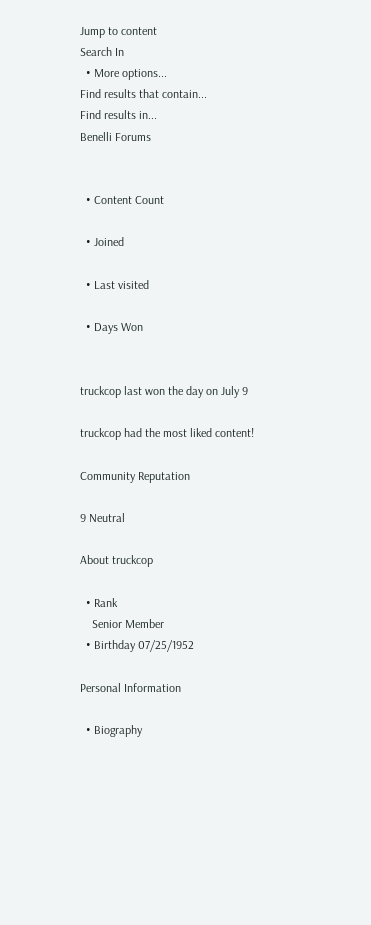Jump to content
Search In
  • More options...
Find results that contain...
Find results in...
Benelli Forums


  • Content Count

  • Joined

  • Last visited

  • Days Won


truckcop last won the day on July 9

truckcop had the most liked content!

Community Reputation

9 Neutral

About truckcop

  • Rank
    Senior Member
  • Birthday 07/25/1952

Personal Information

  • Biography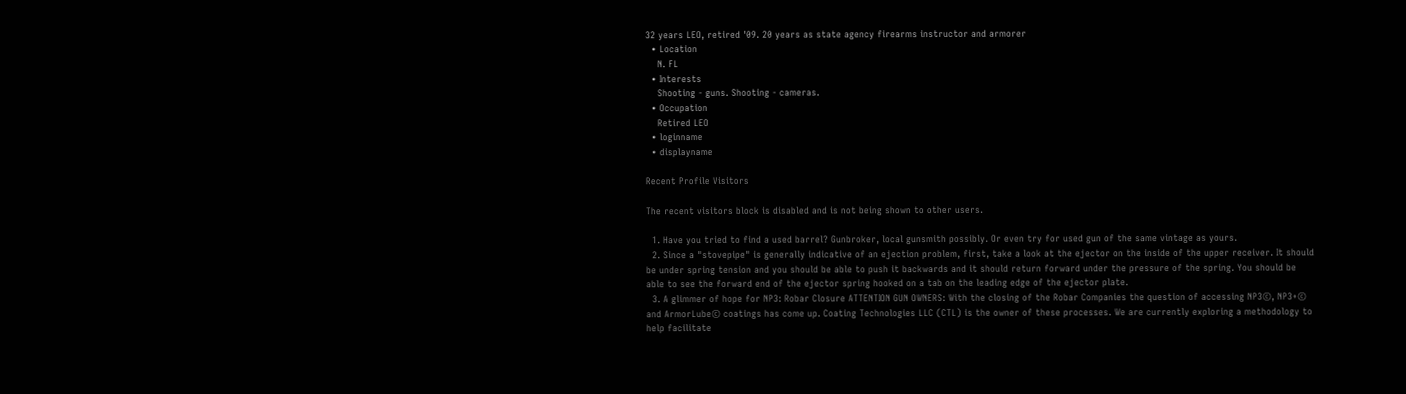32 years LEO, retired '09. 20 years as state agency firearms instructor and armorer
  • Location
    N. FL
  • Interests
    Shooting - guns. Shooting - cameras.
  • Occupation
    Retired LEO
  • loginname
  • displayname

Recent Profile Visitors

The recent visitors block is disabled and is not being shown to other users.

  1. Have you tried to find a used barrel? Gunbroker, local gunsmith possibly. Or even try for used gun of the same vintage as yours.
  2. Since a "stovepipe" is generally indicative of an ejection problem, first, take a look at the ejector on the inside of the upper receiver. It should be under spring tension and you should be able to push it backwards and it should return forward under the pressure of the spring. You should be able to see the forward end of the ejector spring hooked on a tab on the leading edge of the ejector plate.
  3. A glimmer of hope for NP3: Robar Closure ATTENTION GUN OWNERS: With the closing of the Robar Companies the question of accessing NP3©, NP3+© and ArmorLube© coatings has come up. Coating Technologies LLC (CTL) is the owner of these processes. We are currently exploring a methodology to help facilitate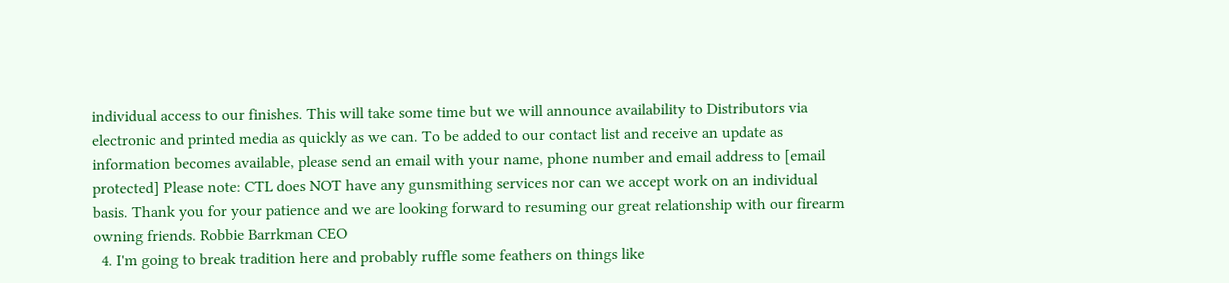individual access to our finishes. This will take some time but we will announce availability to Distributors via electronic and printed media as quickly as we can. To be added to our contact list and receive an update as information becomes available, please send an email with your name, phone number and email address to [email protected] Please note: CTL does NOT have any gunsmithing services nor can we accept work on an individual basis. Thank you for your patience and we are looking forward to resuming our great relationship with our firearm owning friends. Robbie Barrkman CEO
  4. I'm going to break tradition here and probably ruffle some feathers on things like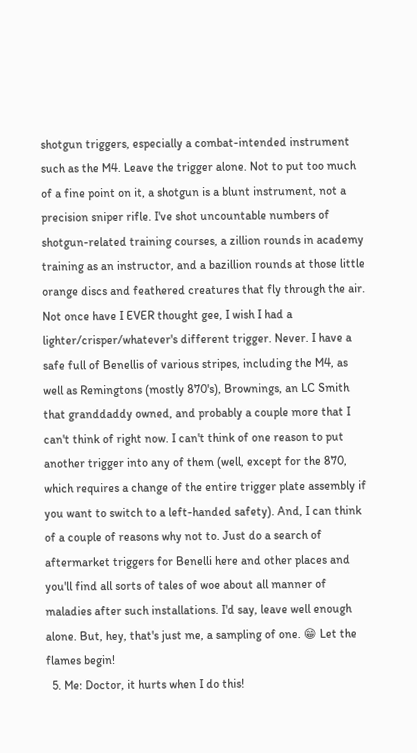shotgun triggers, especially a combat-intended instrument such as the M4. Leave the trigger alone. Not to put too much of a fine point on it, a shotgun is a blunt instrument, not a precision sniper rifle. I've shot uncountable numbers of shotgun-related training courses, a zillion rounds in academy training as an instructor, and a bazillion rounds at those little orange discs and feathered creatures that fly through the air. Not once have I EVER thought gee, I wish I had a lighter/crisper/whatever's different trigger. Never. I have a safe full of Benellis of various stripes, including the M4, as well as Remingtons (mostly 870's), Brownings, an LC Smith that granddaddy owned, and probably a couple more that I can't think of right now. I can't think of one reason to put another trigger into any of them (well, except for the 870, which requires a change of the entire trigger plate assembly if you want to switch to a left-handed safety). And, I can think of a couple of reasons why not to. Just do a search of aftermarket triggers for Benelli here and other places and you'll find all sorts of tales of woe about all manner of maladies after such installations. I'd say, leave well enough alone. But, hey, that's just me, a sampling of one. 😁 Let the flames begin!
  5. Me: Doctor, it hurts when I do this!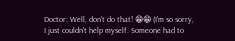Doctor: Well, don't do that! 😁😁 (I'm so sorry, I just couldn't help myself. Someone had to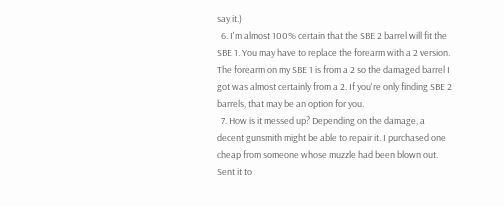say it.)
  6. I'm almost 100% certain that the SBE 2 barrel will fit the SBE 1. You may have to replace the forearm with a 2 version. The forearm on my SBE 1 is from a 2 so the damaged barrel I got was almost certainly from a 2. If you're only finding SBE 2 barrels, that may be an option for you.
  7. How is it messed up? Depending on the damage, a decent gunsmith might be able to repair it. I purchased one cheap from someone whose muzzle had been blown out. Sent it to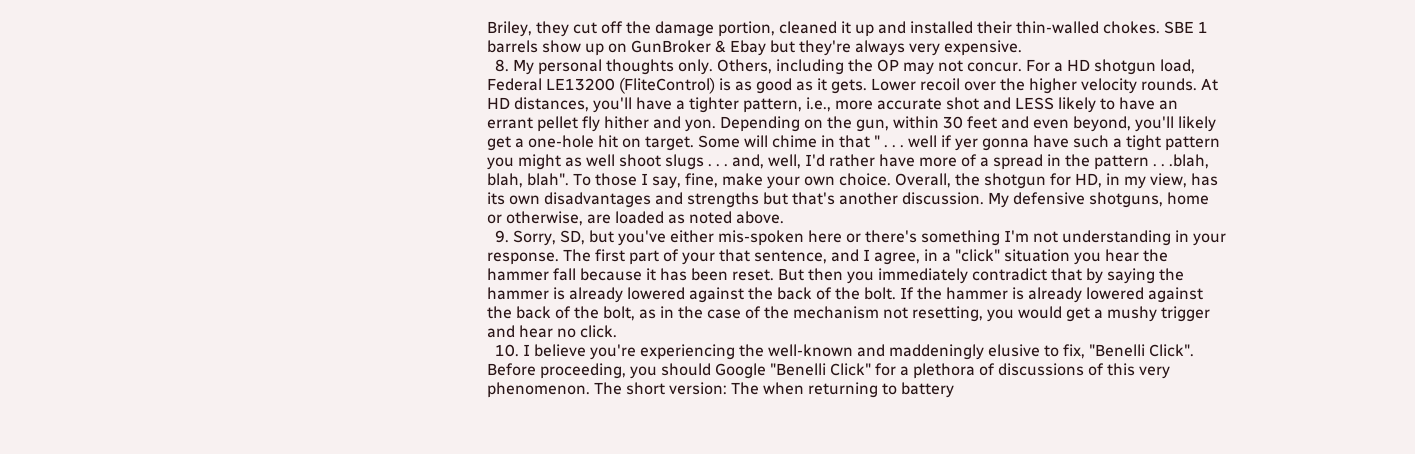Briley, they cut off the damage portion, cleaned it up and installed their thin-walled chokes. SBE 1 barrels show up on GunBroker & Ebay but they're always very expensive.
  8. My personal thoughts only. Others, including the OP may not concur. For a HD shotgun load, Federal LE13200 (FliteControl) is as good as it gets. Lower recoil over the higher velocity rounds. At HD distances, you'll have a tighter pattern, i.e., more accurate shot and LESS likely to have an errant pellet fly hither and yon. Depending on the gun, within 30 feet and even beyond, you'll likely get a one-hole hit on target. Some will chime in that " . . . well if yer gonna have such a tight pattern you might as well shoot slugs . . . and, well, I'd rather have more of a spread in the pattern . . .blah, blah, blah". To those I say, fine, make your own choice. Overall, the shotgun for HD, in my view, has its own disadvantages and strengths but that's another discussion. My defensive shotguns, home or otherwise, are loaded as noted above.
  9. Sorry, SD, but you've either mis-spoken here or there's something I'm not understanding in your response. The first part of your that sentence, and I agree, in a "click" situation you hear the hammer fall because it has been reset. But then you immediately contradict that by saying the hammer is already lowered against the back of the bolt. If the hammer is already lowered against the back of the bolt, as in the case of the mechanism not resetting, you would get a mushy trigger and hear no click.
  10. I believe you're experiencing the well-known and maddeningly elusive to fix, "Benelli Click". Before proceeding, you should Google "Benelli Click" for a plethora of discussions of this very phenomenon. The short version: The when returning to battery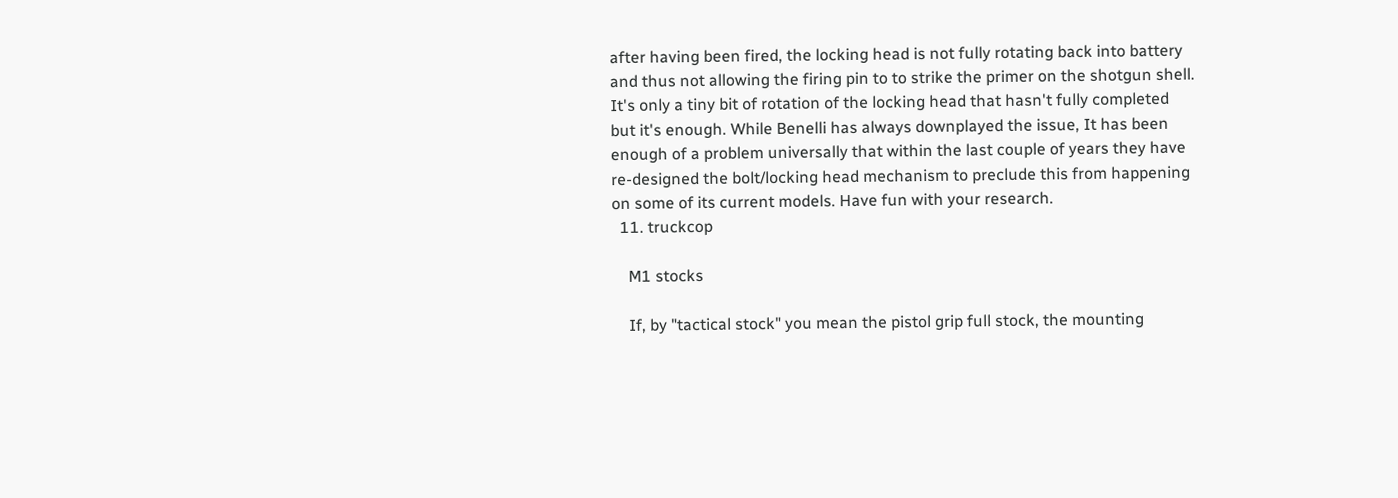after having been fired, the locking head is not fully rotating back into battery and thus not allowing the firing pin to to strike the primer on the shotgun shell. It's only a tiny bit of rotation of the locking head that hasn't fully completed but it's enough. While Benelli has always downplayed the issue, It has been enough of a problem universally that within the last couple of years they have re-designed the bolt/locking head mechanism to preclude this from happening on some of its current models. Have fun with your research.
  11. truckcop

    M1 stocks

    If, by "tactical stock" you mean the pistol grip full stock, the mounting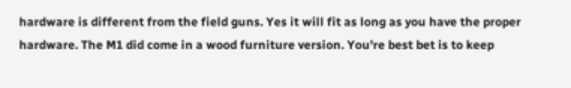hardware is different from the field guns. Yes it will fit as long as you have the proper hardware. The M1 did come in a wood furniture version. You're best bet is to keep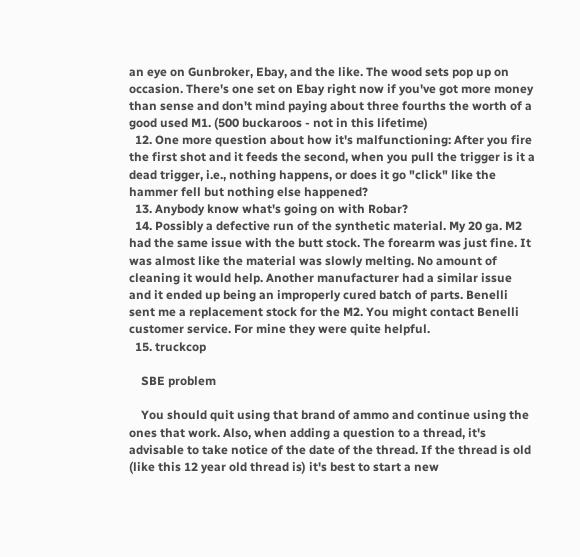an eye on Gunbroker, Ebay, and the like. The wood sets pop up on occasion. There's one set on Ebay right now if you've got more money than sense and don't mind paying about three fourths the worth of a good used M1. (500 buckaroos - not in this lifetime)
  12. One more question about how it's malfunctioning: After you fire the first shot and it feeds the second, when you pull the trigger is it a dead trigger, i.e., nothing happens, or does it go "click" like the hammer fell but nothing else happened?
  13. Anybody know what's going on with Robar?
  14. Possibly a defective run of the synthetic material. My 20 ga. M2 had the same issue with the butt stock. The forearm was just fine. It was almost like the material was slowly melting. No amount of cleaning it would help. Another manufacturer had a similar issue and it ended up being an improperly cured batch of parts. Benelli sent me a replacement stock for the M2. You might contact Benelli customer service. For mine they were quite helpful.
  15. truckcop

    SBE problem

    You should quit using that brand of ammo and continue using the ones that work. Also, when adding a question to a thread, it's advisable to take notice of the date of the thread. If the thread is old (like this 12 year old thread is) it's best to start a new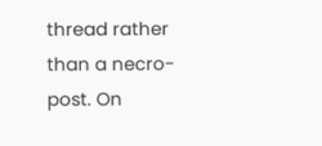thread rather than a necro-post. On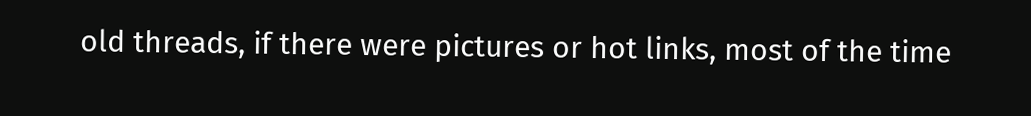old threads, if there were pictures or hot links, most of the time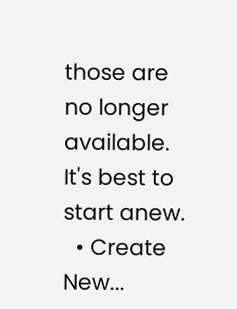those are no longer available. It's best to start anew.
  • Create New...